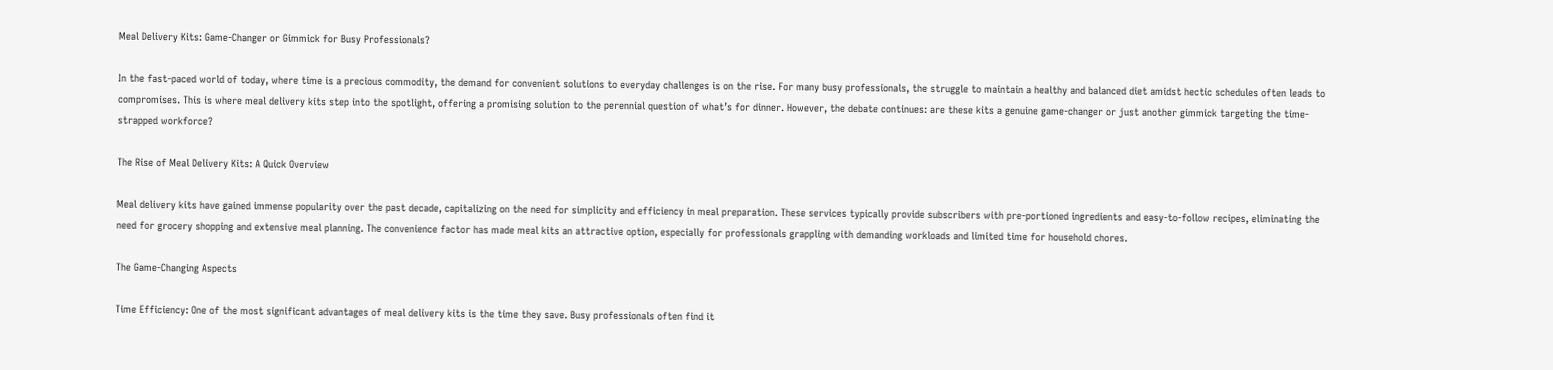Meal Delivery Kits: Game-Changer or Gimmick for Busy Professionals?

In the fast-paced world of today, where time is a precious commodity, the demand for convenient solutions to everyday challenges is on the rise. For many busy professionals, the struggle to maintain a healthy and balanced diet amidst hectic schedules often leads to compromises. This is where meal delivery kits step into the spotlight, offering a promising solution to the perennial question of what’s for dinner. However, the debate continues: are these kits a genuine game-changer or just another gimmick targeting the time-strapped workforce?

The Rise of Meal Delivery Kits: A Quick Overview

Meal delivery kits have gained immense popularity over the past decade, capitalizing on the need for simplicity and efficiency in meal preparation. These services typically provide subscribers with pre-portioned ingredients and easy-to-follow recipes, eliminating the need for grocery shopping and extensive meal planning. The convenience factor has made meal kits an attractive option, especially for professionals grappling with demanding workloads and limited time for household chores.

The Game-Changing Aspects

Time Efficiency: One of the most significant advantages of meal delivery kits is the time they save. Busy professionals often find it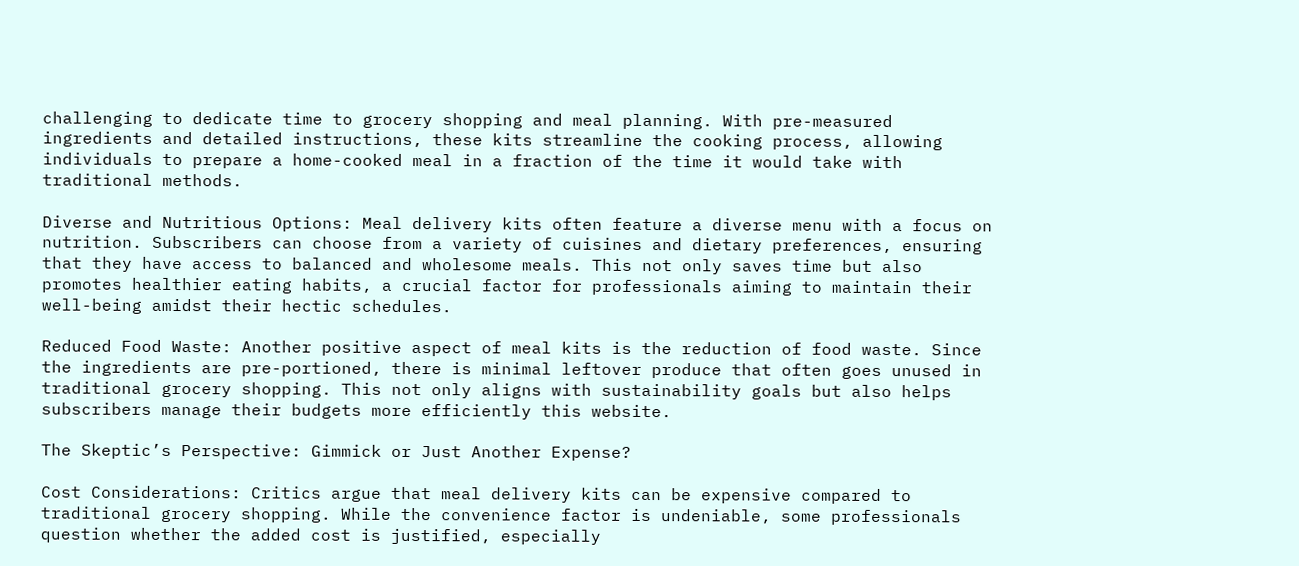challenging to dedicate time to grocery shopping and meal planning. With pre-measured ingredients and detailed instructions, these kits streamline the cooking process, allowing individuals to prepare a home-cooked meal in a fraction of the time it would take with traditional methods.

Diverse and Nutritious Options: Meal delivery kits often feature a diverse menu with a focus on nutrition. Subscribers can choose from a variety of cuisines and dietary preferences, ensuring that they have access to balanced and wholesome meals. This not only saves time but also promotes healthier eating habits, a crucial factor for professionals aiming to maintain their well-being amidst their hectic schedules.

Reduced Food Waste: Another positive aspect of meal kits is the reduction of food waste. Since the ingredients are pre-portioned, there is minimal leftover produce that often goes unused in traditional grocery shopping. This not only aligns with sustainability goals but also helps subscribers manage their budgets more efficiently this website.

The Skeptic’s Perspective: Gimmick or Just Another Expense?

Cost Considerations: Critics argue that meal delivery kits can be expensive compared to traditional grocery shopping. While the convenience factor is undeniable, some professionals question whether the added cost is justified, especially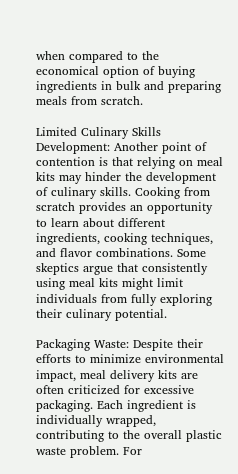when compared to the economical option of buying ingredients in bulk and preparing meals from scratch.

Limited Culinary Skills Development: Another point of contention is that relying on meal kits may hinder the development of culinary skills. Cooking from scratch provides an opportunity to learn about different ingredients, cooking techniques, and flavor combinations. Some skeptics argue that consistently using meal kits might limit individuals from fully exploring their culinary potential.

Packaging Waste: Despite their efforts to minimize environmental impact, meal delivery kits are often criticized for excessive packaging. Each ingredient is individually wrapped, contributing to the overall plastic waste problem. For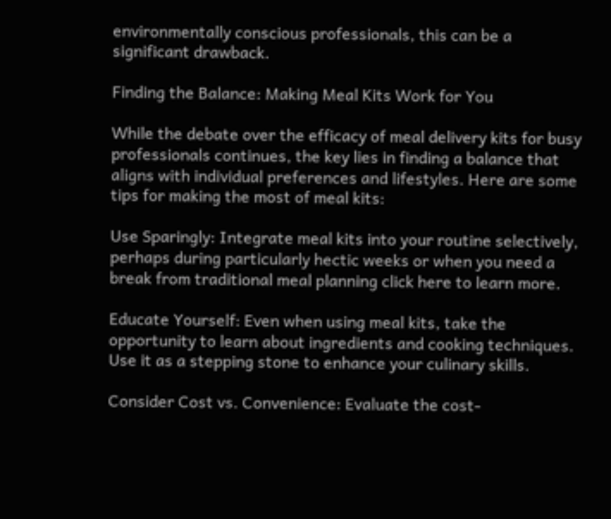environmentally conscious professionals, this can be a significant drawback.

Finding the Balance: Making Meal Kits Work for You

While the debate over the efficacy of meal delivery kits for busy professionals continues, the key lies in finding a balance that aligns with individual preferences and lifestyles. Here are some tips for making the most of meal kits:

Use Sparingly: Integrate meal kits into your routine selectively, perhaps during particularly hectic weeks or when you need a break from traditional meal planning click here to learn more.

Educate Yourself: Even when using meal kits, take the opportunity to learn about ingredients and cooking techniques. Use it as a stepping stone to enhance your culinary skills.

Consider Cost vs. Convenience: Evaluate the cost-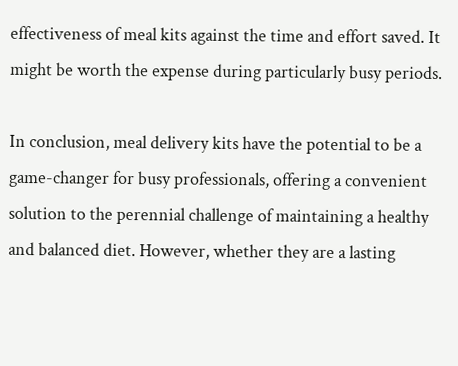effectiveness of meal kits against the time and effort saved. It might be worth the expense during particularly busy periods.

In conclusion, meal delivery kits have the potential to be a game-changer for busy professionals, offering a convenient solution to the perennial challenge of maintaining a healthy and balanced diet. However, whether they are a lasting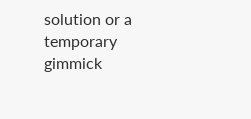solution or a temporary gimmick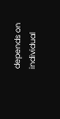depends on individual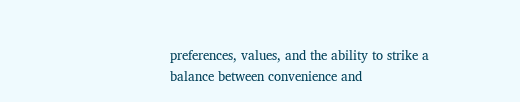preferences, values, and the ability to strike a balance between convenience and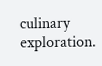culinary exploration.